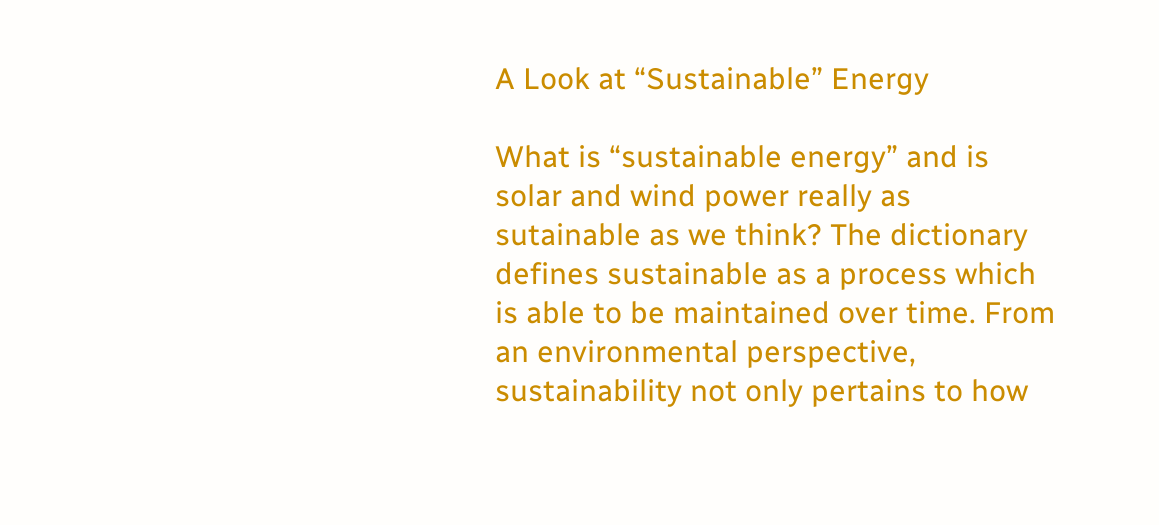A Look at “Sustainable” Energy

What is “sustainable energy” and is solar and wind power really as sutainable as we think? The dictionary defines sustainable as a process which is able to be maintained over time. From an environmental perspective, sustainability not only pertains to how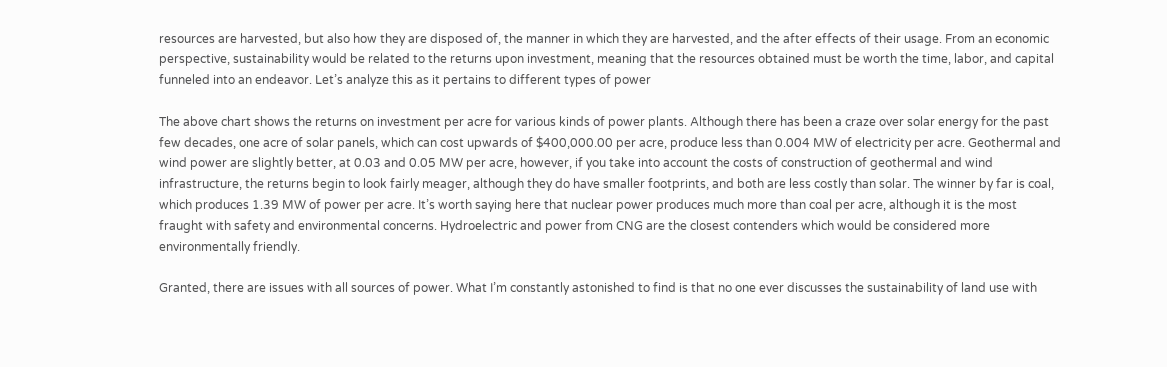resources are harvested, but also how they are disposed of, the manner in which they are harvested, and the after effects of their usage. From an economic perspective, sustainability would be related to the returns upon investment, meaning that the resources obtained must be worth the time, labor, and capital funneled into an endeavor. Let’s analyze this as it pertains to different types of power

The above chart shows the returns on investment per acre for various kinds of power plants. Although there has been a craze over solar energy for the past few decades, one acre of solar panels, which can cost upwards of $400,000.00 per acre, produce less than 0.004 MW of electricity per acre. Geothermal and wind power are slightly better, at 0.03 and 0.05 MW per acre, however, if you take into account the costs of construction of geothermal and wind infrastructure, the returns begin to look fairly meager, although they do have smaller footprints, and both are less costly than solar. The winner by far is coal, which produces 1.39 MW of power per acre. It’s worth saying here that nuclear power produces much more than coal per acre, although it is the most fraught with safety and environmental concerns. Hydroelectric and power from CNG are the closest contenders which would be considered more environmentally friendly.

Granted, there are issues with all sources of power. What I’m constantly astonished to find is that no one ever discusses the sustainability of land use with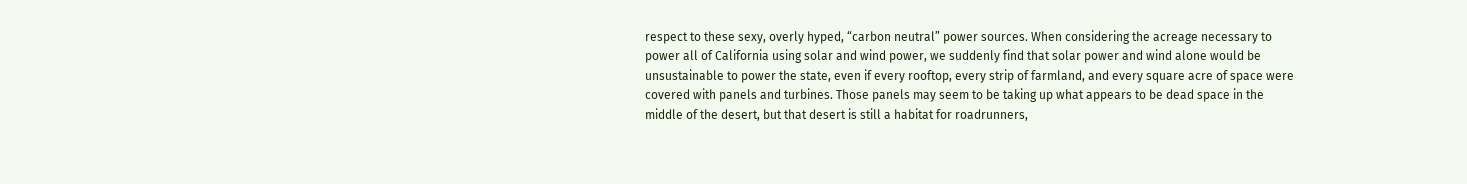respect to these sexy, overly hyped, “carbon neutral” power sources. When considering the acreage necessary to power all of California using solar and wind power, we suddenly find that solar power and wind alone would be unsustainable to power the state, even if every rooftop, every strip of farmland, and every square acre of space were covered with panels and turbines. Those panels may seem to be taking up what appears to be dead space in the middle of the desert, but that desert is still a habitat for roadrunners,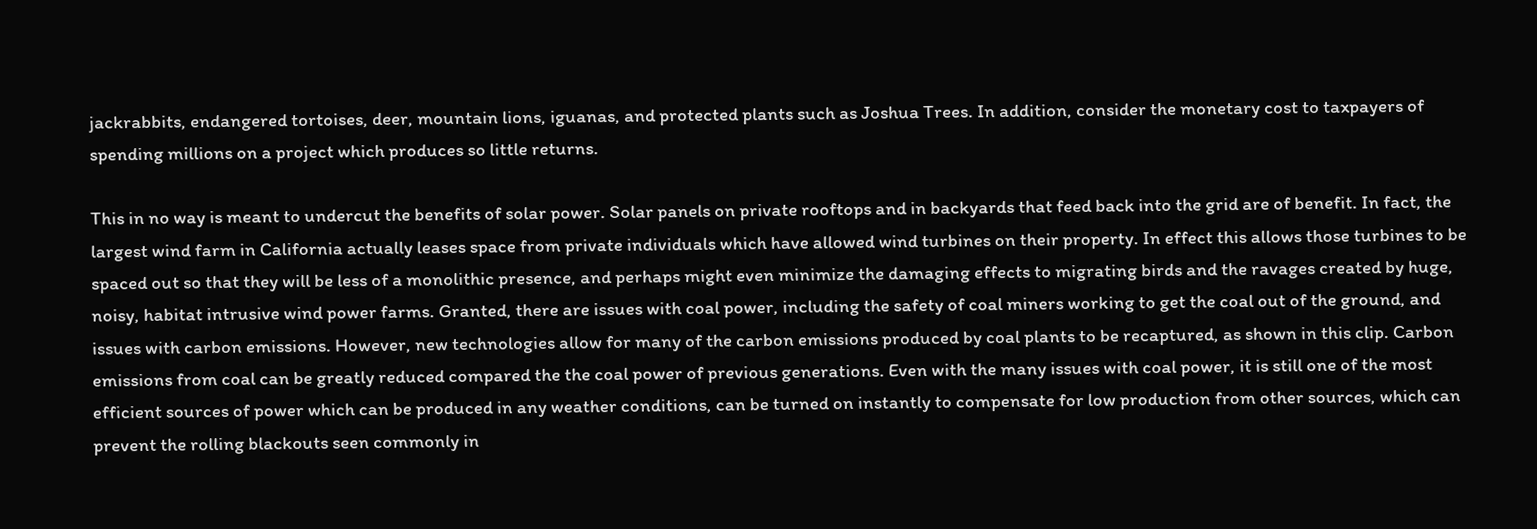jackrabbits, endangered tortoises, deer, mountain lions, iguanas, and protected plants such as Joshua Trees. In addition, consider the monetary cost to taxpayers of spending millions on a project which produces so little returns.

This in no way is meant to undercut the benefits of solar power. Solar panels on private rooftops and in backyards that feed back into the grid are of benefit. In fact, the largest wind farm in California actually leases space from private individuals which have allowed wind turbines on their property. In effect this allows those turbines to be spaced out so that they will be less of a monolithic presence, and perhaps might even minimize the damaging effects to migrating birds and the ravages created by huge, noisy, habitat intrusive wind power farms. Granted, there are issues with coal power, including the safety of coal miners working to get the coal out of the ground, and issues with carbon emissions. However, new technologies allow for many of the carbon emissions produced by coal plants to be recaptured, as shown in this clip. Carbon emissions from coal can be greatly reduced compared the the coal power of previous generations. Even with the many issues with coal power, it is still one of the most efficient sources of power which can be produced in any weather conditions, can be turned on instantly to compensate for low production from other sources, which can prevent the rolling blackouts seen commonly in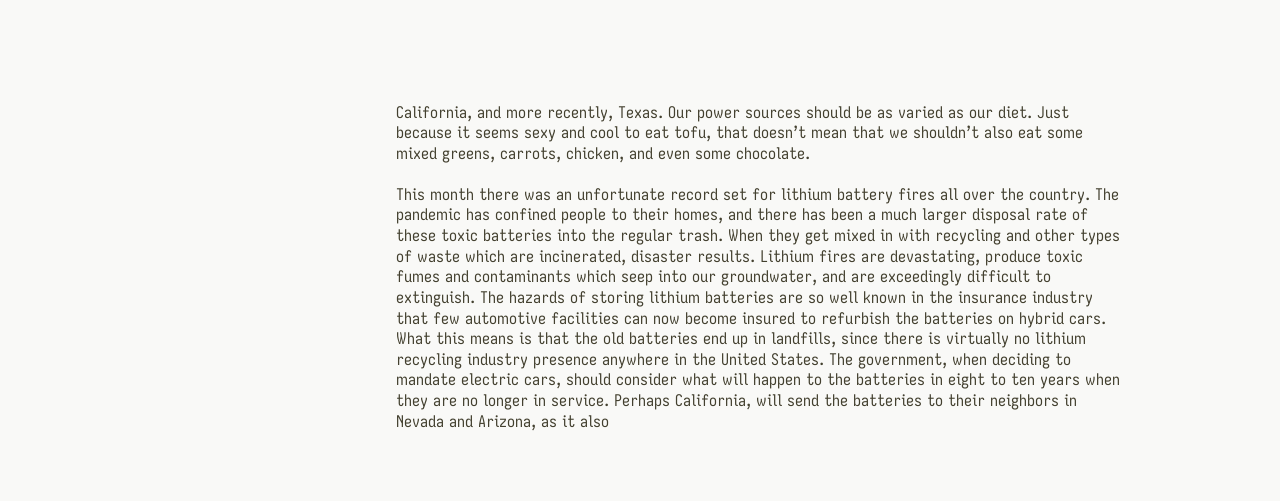California, and more recently, Texas. Our power sources should be as varied as our diet. Just because it seems sexy and cool to eat tofu, that doesn’t mean that we shouldn’t also eat some mixed greens, carrots, chicken, and even some chocolate.

This month there was an unfortunate record set for lithium battery fires all over the country. The pandemic has confined people to their homes, and there has been a much larger disposal rate of these toxic batteries into the regular trash. When they get mixed in with recycling and other types of waste which are incinerated, disaster results. Lithium fires are devastating, produce toxic fumes and contaminants which seep into our groundwater, and are exceedingly difficult to extinguish. The hazards of storing lithium batteries are so well known in the insurance industry that few automotive facilities can now become insured to refurbish the batteries on hybrid cars. What this means is that the old batteries end up in landfills, since there is virtually no lithium recycling industry presence anywhere in the United States. The government, when deciding to mandate electric cars, should consider what will happen to the batteries in eight to ten years when they are no longer in service. Perhaps California, will send the batteries to their neighbors in Nevada and Arizona, as it also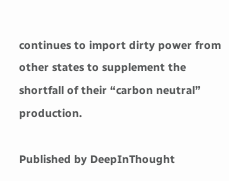continues to import dirty power from other states to supplement the shortfall of their “carbon neutral” production.

Published by DeepInThought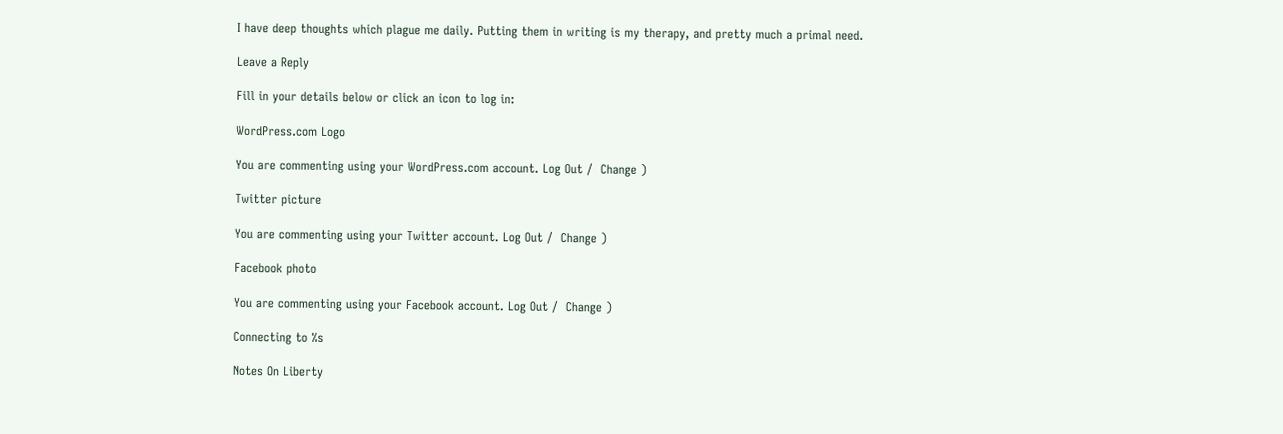I have deep thoughts which plague me daily. Putting them in writing is my therapy, and pretty much a primal need.

Leave a Reply

Fill in your details below or click an icon to log in:

WordPress.com Logo

You are commenting using your WordPress.com account. Log Out /  Change )

Twitter picture

You are commenting using your Twitter account. Log Out /  Change )

Facebook photo

You are commenting using your Facebook account. Log Out /  Change )

Connecting to %s

Notes On Liberty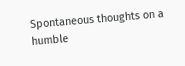Spontaneous thoughts on a humble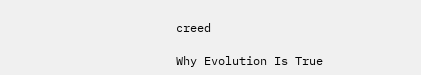creed

Why Evolution Is True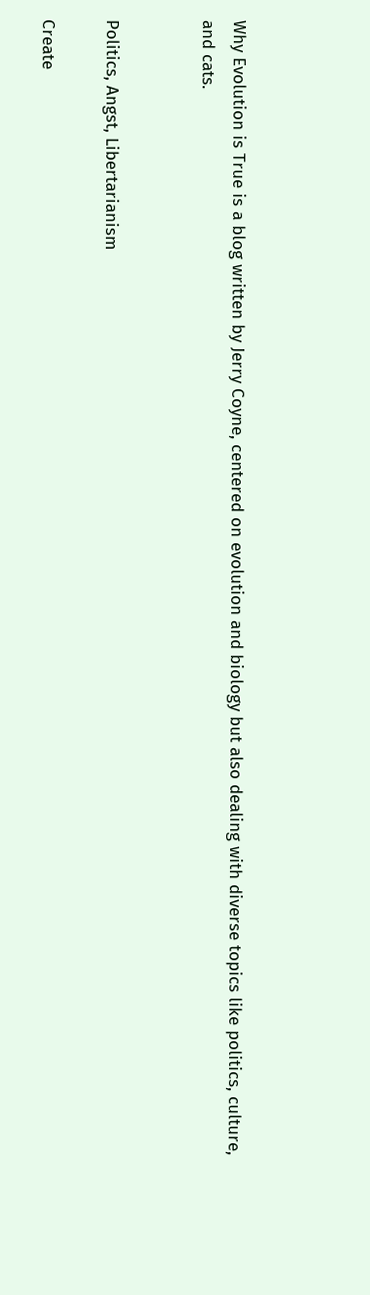Why Evolution is True is a blog written by Jerry Coyne, centered on evolution and biology but also dealing with diverse topics like politics, culture, and cats.


Politics, Angst, Libertarianism

Create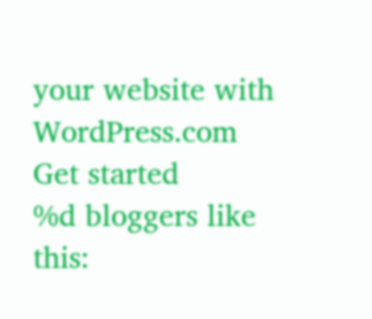your website with WordPress.com
Get started
%d bloggers like this: